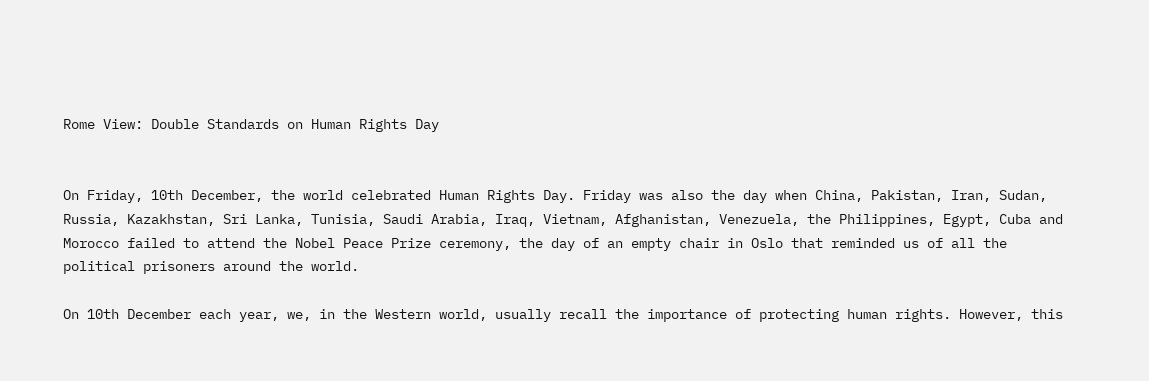Rome View: Double Standards on Human Rights Day


On Friday, 10th December, the world celebrated Human Rights Day. Friday was also the day when China, Pakistan, Iran, Sudan, Russia, Kazakhstan, Sri Lanka, Tunisia, Saudi Arabia, Iraq, Vietnam, Afghanistan, Venezuela, the Philippines, Egypt, Cuba and Morocco failed to attend the Nobel Peace Prize ceremony, the day of an empty chair in Oslo that reminded us of all the political prisoners around the world.

On 10th December each year, we, in the Western world, usually recall the importance of protecting human rights. However, this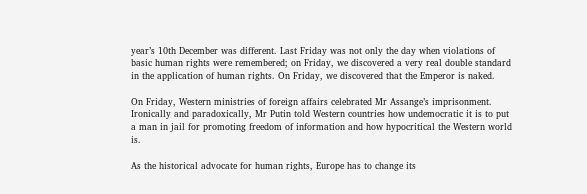year’s 10th December was different. Last Friday was not only the day when violations of basic human rights were remembered; on Friday, we discovered a very real double standard in the application of human rights. On Friday, we discovered that the Emperor is naked.

On Friday, Western ministries of foreign affairs celebrated Mr Assange’s imprisonment. Ironically and paradoxically, Mr Putin told Western countries how undemocratic it is to put a man in jail for promoting freedom of information and how hypocritical the Western world is.

As the historical advocate for human rights, Europe has to change its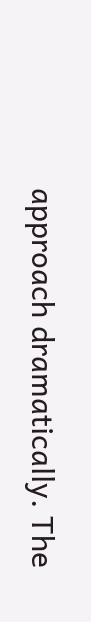approach dramatically. The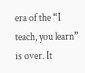era of the “I teach, you learn” is over. It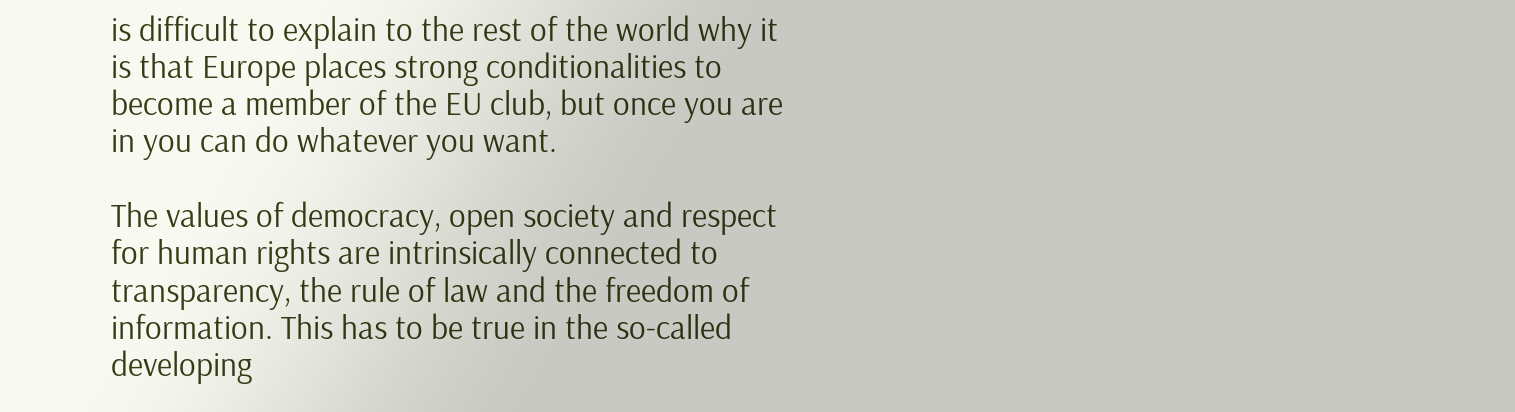is difficult to explain to the rest of the world why it is that Europe places strong conditionalities to become a member of the EU club, but once you are in you can do whatever you want.

The values of democracy, open society and respect for human rights are intrinsically connected to transparency, the rule of law and the freedom of information. This has to be true in the so-called developing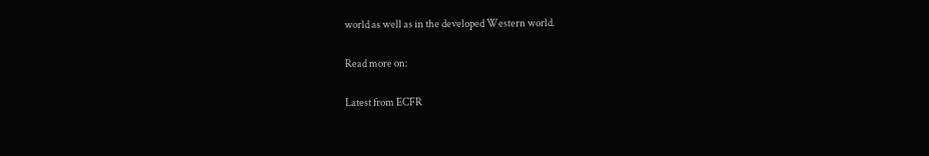world as well as in the developed Western world.

Read more on:

Latest from ECFR